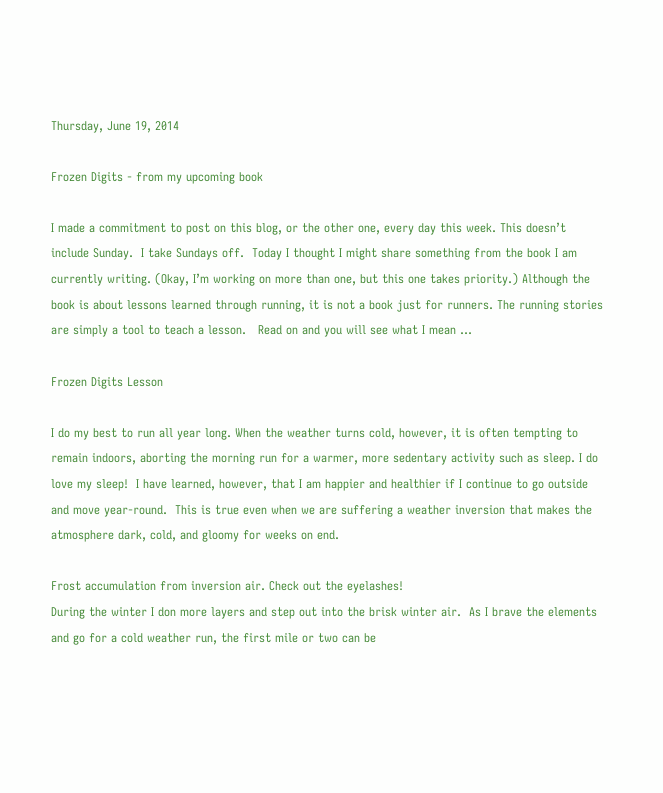Thursday, June 19, 2014

Frozen Digits - from my upcoming book

I made a commitment to post on this blog, or the other one, every day this week. This doesn’t include Sunday.  I take Sundays off.  Today I thought I might share something from the book I am currently writing. (Okay, I’m working on more than one, but this one takes priority.) Although the book is about lessons learned through running, it is not a book just for runners. The running stories are simply a tool to teach a lesson.   Read on and you will see what I mean …

Frozen Digits Lesson

I do my best to run all year long. When the weather turns cold, however, it is often tempting to remain indoors, aborting the morning run for a warmer, more sedentary activity such as sleep. I do love my sleep!  I have learned, however, that I am happier and healthier if I continue to go outside and move year-round.  This is true even when we are suffering a weather inversion that makes the atmosphere dark, cold, and gloomy for weeks on end.

Frost accumulation from inversion air. Check out the eyelashes!
During the winter I don more layers and step out into the brisk winter air.  As I brave the elements and go for a cold weather run, the first mile or two can be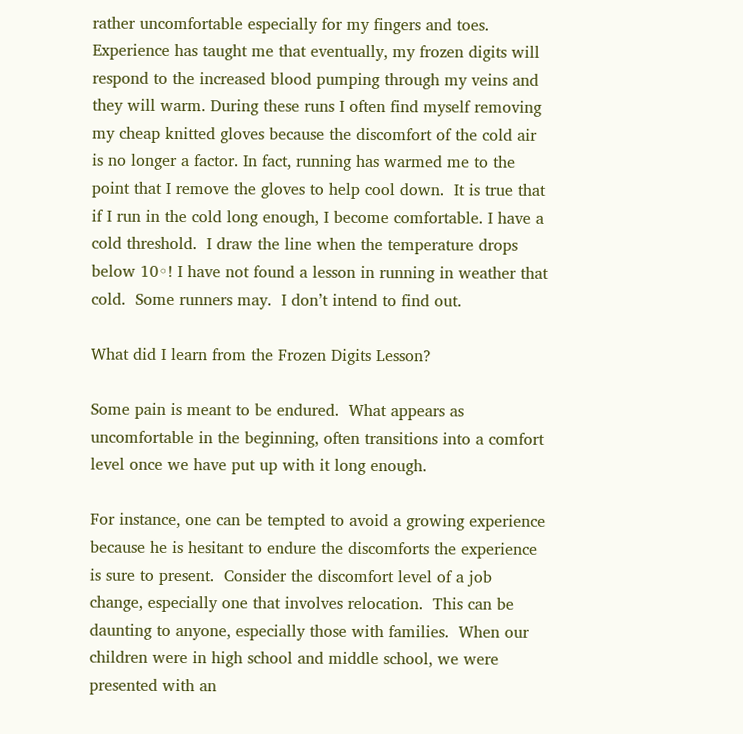rather uncomfortable especially for my fingers and toes.  Experience has taught me that eventually, my frozen digits will respond to the increased blood pumping through my veins and they will warm. During these runs I often find myself removing my cheap knitted gloves because the discomfort of the cold air is no longer a factor. In fact, running has warmed me to the point that I remove the gloves to help cool down.  It is true that if I run in the cold long enough, I become comfortable. I have a cold threshold.  I draw the line when the temperature drops below 10◦! I have not found a lesson in running in weather that cold.  Some runners may.  I don’t intend to find out.

What did I learn from the Frozen Digits Lesson?

Some pain is meant to be endured.  What appears as uncomfortable in the beginning, often transitions into a comfort level once we have put up with it long enough.

For instance, one can be tempted to avoid a growing experience because he is hesitant to endure the discomforts the experience is sure to present.  Consider the discomfort level of a job change, especially one that involves relocation.  This can be daunting to anyone, especially those with families.  When our children were in high school and middle school, we were presented with an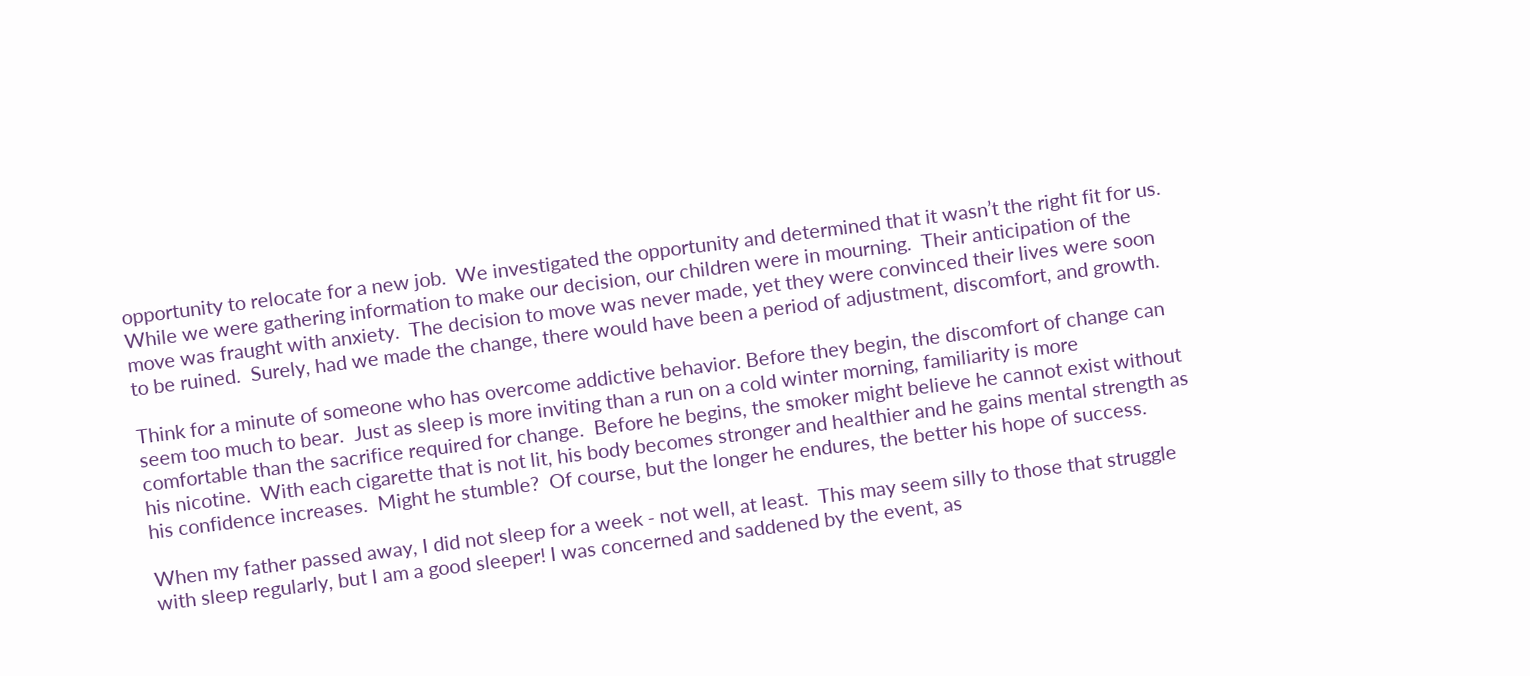opportunity to relocate for a new job.  We investigated the opportunity and determined that it wasn’t the right fit for us. While we were gathering information to make our decision, our children were in mourning.  Their anticipation of the move was fraught with anxiety.  The decision to move was never made, yet they were convinced their lives were soon to be ruined.  Surely, had we made the change, there would have been a period of adjustment, discomfort, and growth.

Think for a minute of someone who has overcome addictive behavior. Before they begin, the discomfort of change can seem too much to bear.  Just as sleep is more inviting than a run on a cold winter morning, familiarity is more comfortable than the sacrifice required for change.  Before he begins, the smoker might believe he cannot exist without his nicotine.  With each cigarette that is not lit, his body becomes stronger and healthier and he gains mental strength as his confidence increases.  Might he stumble?  Of course, but the longer he endures, the better his hope of success.

When my father passed away, I did not sleep for a week - not well, at least.  This may seem silly to those that struggle with sleep regularly, but I am a good sleeper! I was concerned and saddened by the event, as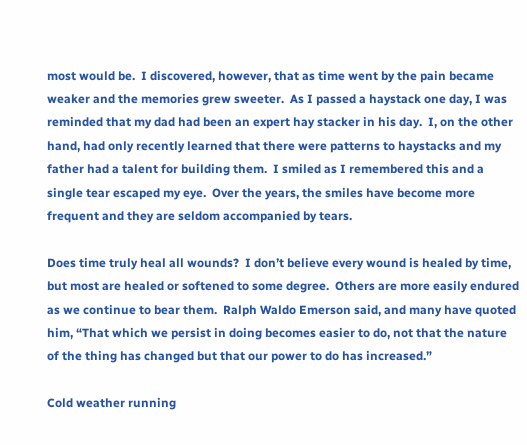most would be.  I discovered, however, that as time went by the pain became weaker and the memories grew sweeter.  As I passed a haystack one day, I was reminded that my dad had been an expert hay stacker in his day.  I, on the other hand, had only recently learned that there were patterns to haystacks and my father had a talent for building them.  I smiled as I remembered this and a single tear escaped my eye.  Over the years, the smiles have become more frequent and they are seldom accompanied by tears.

Does time truly heal all wounds?  I don’t believe every wound is healed by time, but most are healed or softened to some degree.  Others are more easily endured as we continue to bear them.  Ralph Waldo Emerson said, and many have quoted him, “That which we persist in doing becomes easier to do, not that the nature of the thing has changed but that our power to do has increased.”

Cold weather running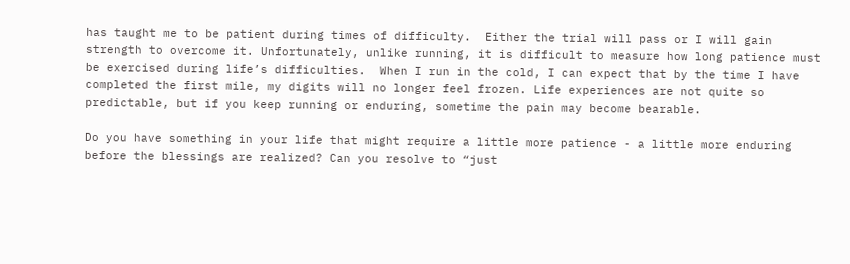has taught me to be patient during times of difficulty.  Either the trial will pass or I will gain strength to overcome it. Unfortunately, unlike running, it is difficult to measure how long patience must be exercised during life’s difficulties.  When I run in the cold, I can expect that by the time I have completed the first mile, my digits will no longer feel frozen. Life experiences are not quite so predictable, but if you keep running or enduring, sometime the pain may become bearable.

Do you have something in your life that might require a little more patience - a little more enduring before the blessings are realized? Can you resolve to “just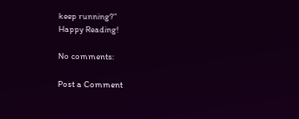keep running?”
Happy Reading!

No comments:

Post a Comment